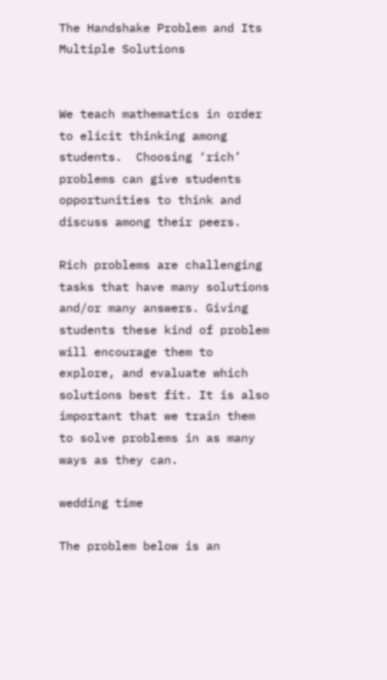The Handshake Problem and Its Multiple Solutions


We teach mathematics in order to elicit thinking among students.  Choosing ‘rich’ problems can give students opportunities to think and discuss among their peers.

Rich problems are challenging tasks that have many solutions and/or many answers. Giving students these kind of problem will encourage them to explore, and evaluate which solutions best fit. It is also important that we train them to solve problems in as many ways as they can.

wedding time

The problem below is an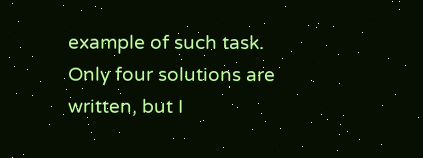example of such task. Only four solutions are written, but I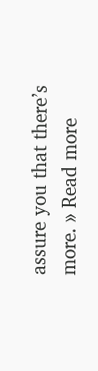assure you that there’s more. » Read more